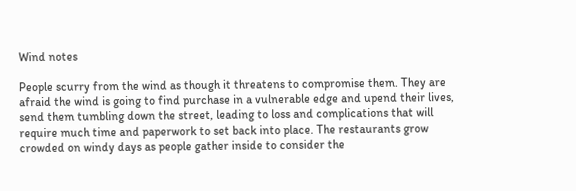Wind notes

People scurry from the wind as though it threatens to compromise them. They are afraid the wind is going to find purchase in a vulnerable edge and upend their lives, send them tumbling down the street, leading to loss and complications that will require much time and paperwork to set back into place. The restaurants grow crowded on windy days as people gather inside to consider the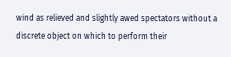wind as relieved and slightly awed spectators without a discrete object on which to perform their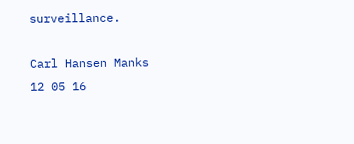surveillance.

Carl Hansen Manks
12 05 16